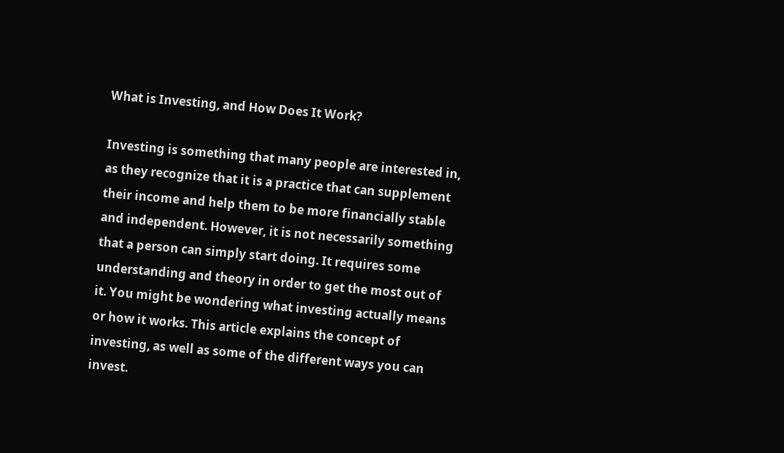What is Investing, and How Does It Work?

Investing is something that many people are interested in, as they recognize that it is a practice that can supplement their income and help them to be more financially stable and independent. However, it is not necessarily something that a person can simply start doing. It requires some understanding and theory in order to get the most out of it. You might be wondering what investing actually means or how it works. This article explains the concept of investing, as well as some of the different ways you can invest.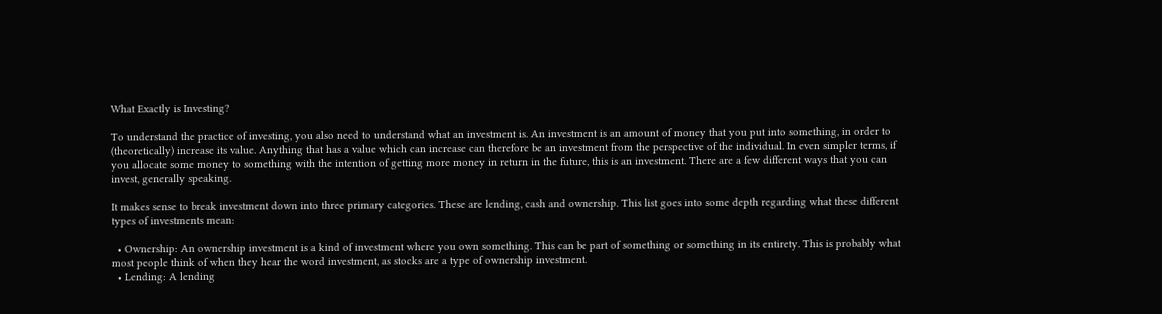What Exactly is Investing?

To understand the practice of investing, you also need to understand what an investment is. An investment is an amount of money that you put into something, in order to (theoretically) increase its value. Anything that has a value which can increase can therefore be an investment from the perspective of the individual. In even simpler terms, if you allocate some money to something with the intention of getting more money in return in the future, this is an investment. There are a few different ways that you can invest, generally speaking.

It makes sense to break investment down into three primary categories. These are lending, cash and ownership. This list goes into some depth regarding what these different types of investments mean:

  • Ownership: An ownership investment is a kind of investment where you own something. This can be part of something or something in its entirety. This is probably what most people think of when they hear the word investment, as stocks are a type of ownership investment.
  • Lending: A lending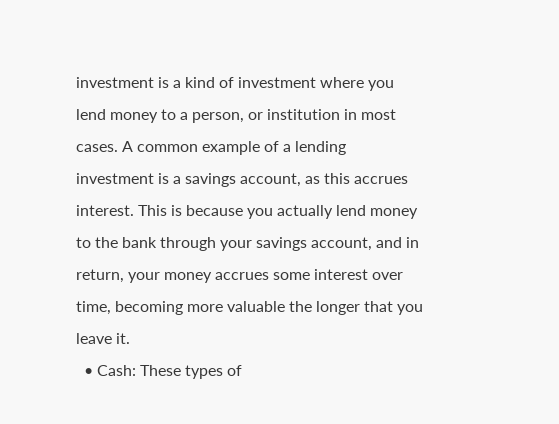investment is a kind of investment where you lend money to a person, or institution in most cases. A common example of a lending investment is a savings account, as this accrues interest. This is because you actually lend money to the bank through your savings account, and in return, your money accrues some interest over time, becoming more valuable the longer that you leave it.
  • Cash: These types of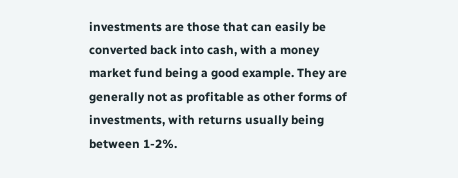investments are those that can easily be converted back into cash, with a money market fund being a good example. They are generally not as profitable as other forms of investments, with returns usually being between 1-2%.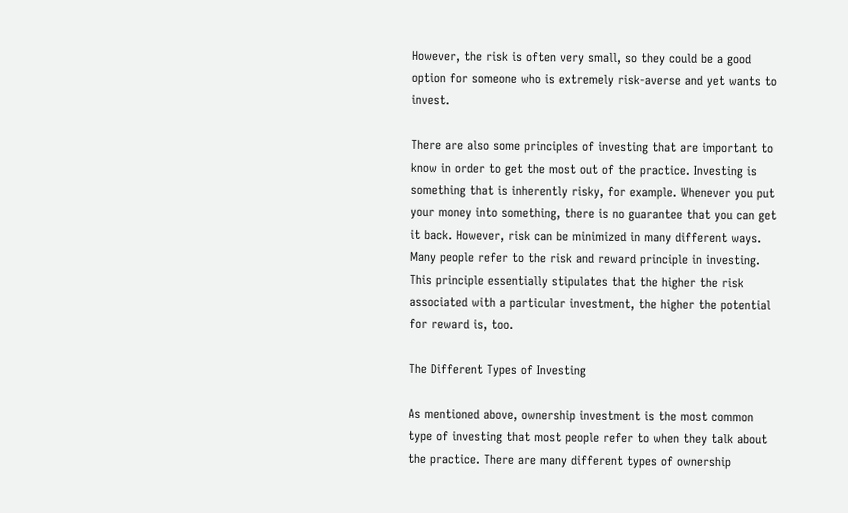However, the risk is often very small, so they could be a good option for someone who is extremely risk-averse and yet wants to invest.

There are also some principles of investing that are important to know in order to get the most out of the practice. Investing is something that is inherently risky, for example. Whenever you put your money into something, there is no guarantee that you can get it back. However, risk can be minimized in many different ways. Many people refer to the risk and reward principle in investing. This principle essentially stipulates that the higher the risk associated with a particular investment, the higher the potential for reward is, too.

The Different Types of Investing

As mentioned above, ownership investment is the most common type of investing that most people refer to when they talk about the practice. There are many different types of ownership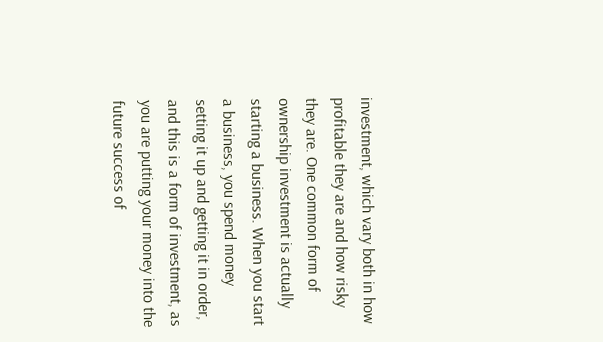investment, which vary both in how profitable they are and how risky they are. One common form of ownership investment is actually starting a business. When you start a business, you spend money setting it up and getting it in order, and this is a form of investment, as you are putting your money into the future success of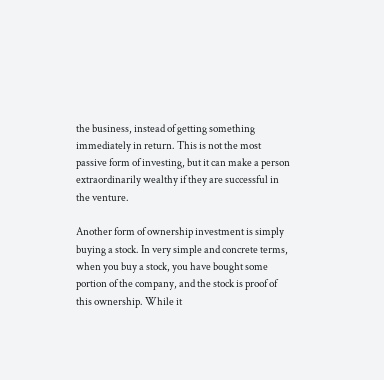the business, instead of getting something immediately in return. This is not the most passive form of investing, but it can make a person extraordinarily wealthy if they are successful in the venture.

Another form of ownership investment is simply buying a stock. In very simple and concrete terms, when you buy a stock, you have bought some portion of the company, and the stock is proof of this ownership. While it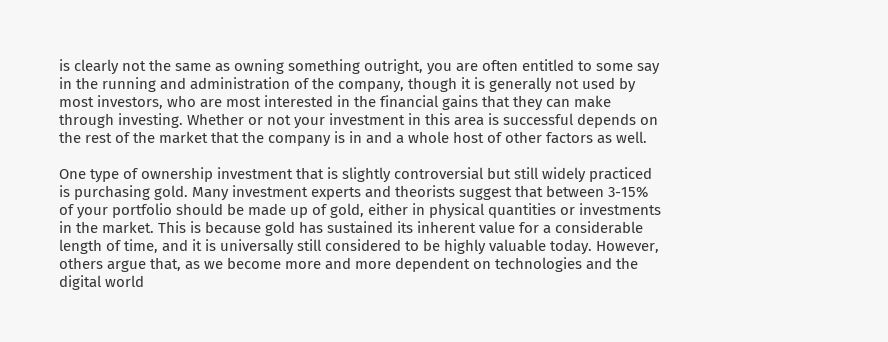is clearly not the same as owning something outright, you are often entitled to some say in the running and administration of the company, though it is generally not used by most investors, who are most interested in the financial gains that they can make through investing. Whether or not your investment in this area is successful depends on the rest of the market that the company is in and a whole host of other factors as well.

One type of ownership investment that is slightly controversial but still widely practiced is purchasing gold. Many investment experts and theorists suggest that between 3-15% of your portfolio should be made up of gold, either in physical quantities or investments in the market. This is because gold has sustained its inherent value for a considerable length of time, and it is universally still considered to be highly valuable today. However, others argue that, as we become more and more dependent on technologies and the digital world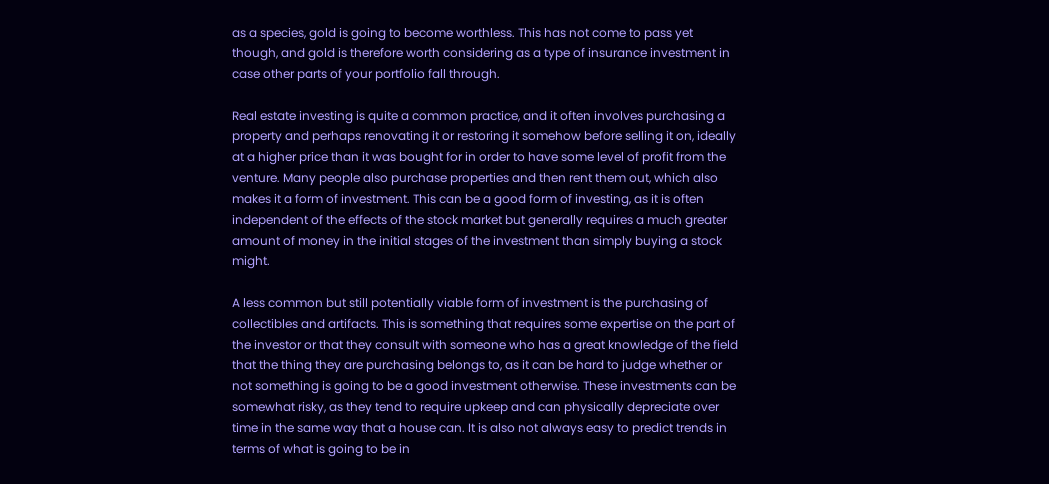as a species, gold is going to become worthless. This has not come to pass yet though, and gold is therefore worth considering as a type of insurance investment in case other parts of your portfolio fall through.

Real estate investing is quite a common practice, and it often involves purchasing a property and perhaps renovating it or restoring it somehow before selling it on, ideally at a higher price than it was bought for in order to have some level of profit from the venture. Many people also purchase properties and then rent them out, which also makes it a form of investment. This can be a good form of investing, as it is often independent of the effects of the stock market but generally requires a much greater amount of money in the initial stages of the investment than simply buying a stock might.

A less common but still potentially viable form of investment is the purchasing of collectibles and artifacts. This is something that requires some expertise on the part of the investor or that they consult with someone who has a great knowledge of the field that the thing they are purchasing belongs to, as it can be hard to judge whether or not something is going to be a good investment otherwise. These investments can be somewhat risky, as they tend to require upkeep and can physically depreciate over time in the same way that a house can. It is also not always easy to predict trends in terms of what is going to be in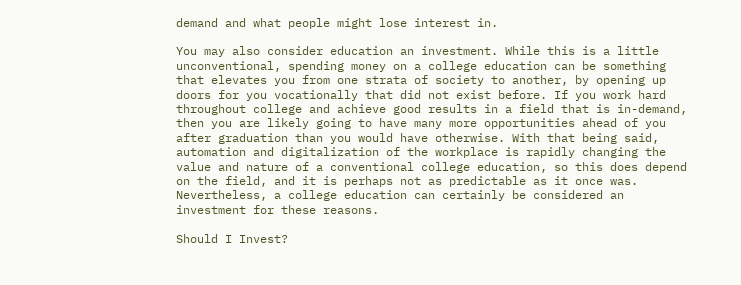demand and what people might lose interest in.

You may also consider education an investment. While this is a little unconventional, spending money on a college education can be something that elevates you from one strata of society to another, by opening up doors for you vocationally that did not exist before. If you work hard throughout college and achieve good results in a field that is in-demand, then you are likely going to have many more opportunities ahead of you after graduation than you would have otherwise. With that being said, automation and digitalization of the workplace is rapidly changing the value and nature of a conventional college education, so this does depend on the field, and it is perhaps not as predictable as it once was. Nevertheless, a college education can certainly be considered an investment for these reasons.

Should I Invest?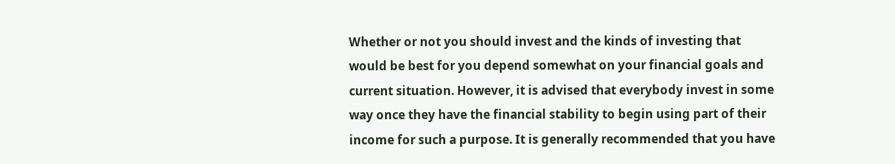Whether or not you should invest and the kinds of investing that would be best for you depend somewhat on your financial goals and current situation. However, it is advised that everybody invest in some way once they have the financial stability to begin using part of their income for such a purpose. It is generally recommended that you have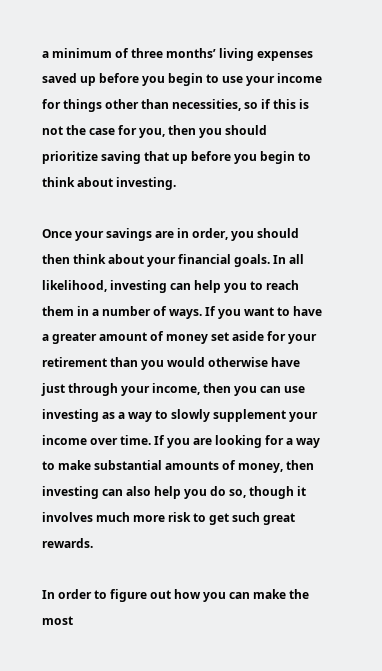a minimum of three months’ living expenses saved up before you begin to use your income for things other than necessities, so if this is not the case for you, then you should prioritize saving that up before you begin to think about investing.

Once your savings are in order, you should then think about your financial goals. In all likelihood, investing can help you to reach them in a number of ways. If you want to have a greater amount of money set aside for your retirement than you would otherwise have just through your income, then you can use investing as a way to slowly supplement your income over time. If you are looking for a way to make substantial amounts of money, then investing can also help you do so, though it involves much more risk to get such great rewards.

In order to figure out how you can make the most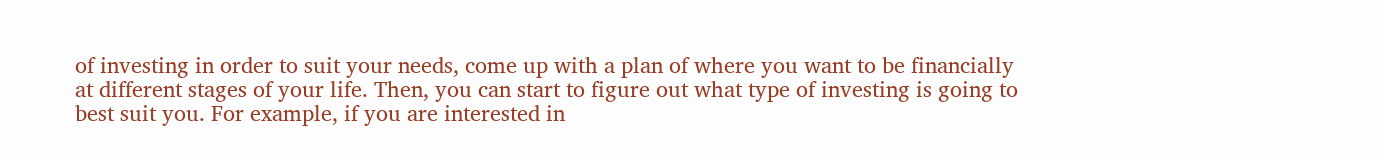of investing in order to suit your needs, come up with a plan of where you want to be financially at different stages of your life. Then, you can start to figure out what type of investing is going to best suit you. For example, if you are interested in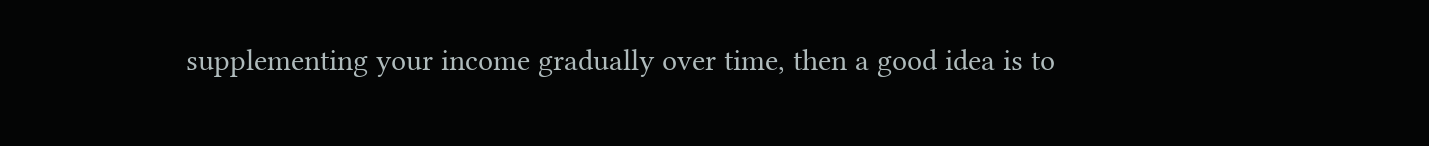supplementing your income gradually over time, then a good idea is to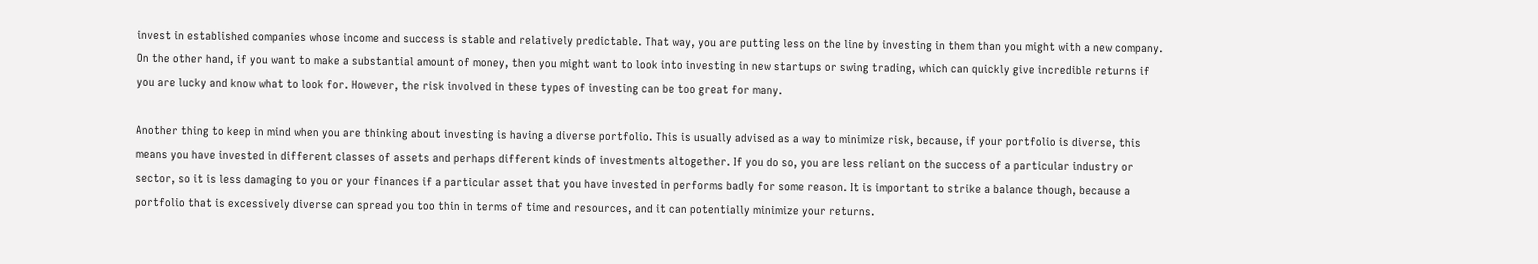invest in established companies whose income and success is stable and relatively predictable. That way, you are putting less on the line by investing in them than you might with a new company. On the other hand, if you want to make a substantial amount of money, then you might want to look into investing in new startups or swing trading, which can quickly give incredible returns if you are lucky and know what to look for. However, the risk involved in these types of investing can be too great for many.

Another thing to keep in mind when you are thinking about investing is having a diverse portfolio. This is usually advised as a way to minimize risk, because, if your portfolio is diverse, this means you have invested in different classes of assets and perhaps different kinds of investments altogether. If you do so, you are less reliant on the success of a particular industry or sector, so it is less damaging to you or your finances if a particular asset that you have invested in performs badly for some reason. It is important to strike a balance though, because a portfolio that is excessively diverse can spread you too thin in terms of time and resources, and it can potentially minimize your returns.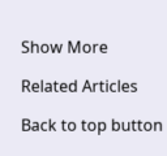Show More

Related Articles

Back to top button